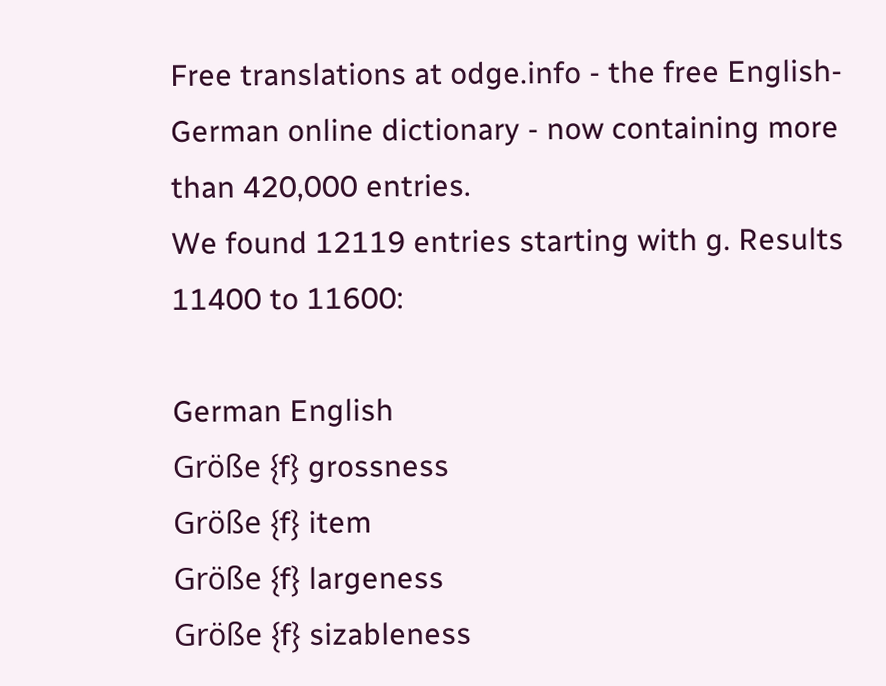Free translations at odge.info - the free English-German online dictionary - now containing more than 420,000 entries.
We found 12119 entries starting with g. Results 11400 to 11600:

German English
Größe {f} grossness
Größe {f} item
Größe {f} largeness
Größe {f} sizableness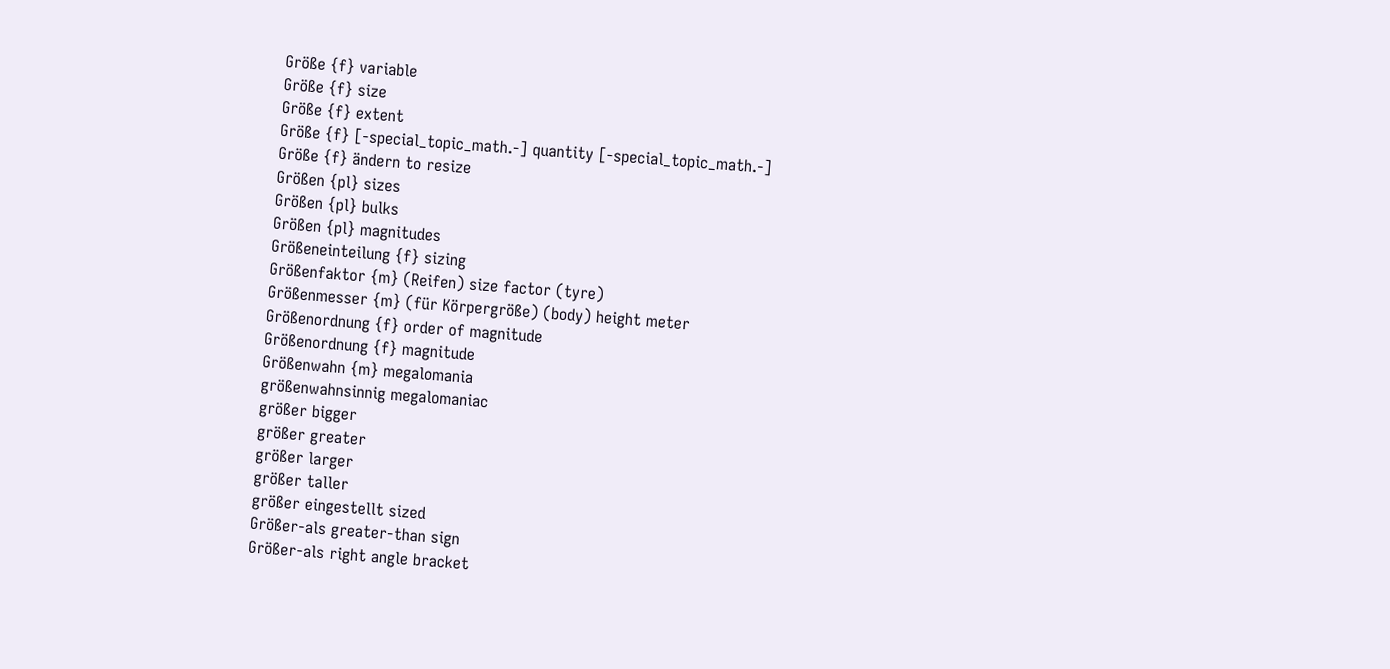Größe {f} variable
Größe {f} size
Größe {f} extent
Größe {f} [-special_topic_math.-] quantity [-special_topic_math.-]
Größe {f} ändern to resize
Größen {pl} sizes
Größen {pl} bulks
Größen {pl} magnitudes
Größeneinteilung {f} sizing
Größenfaktor {m} (Reifen) size factor (tyre)
Größenmesser {m} (für Körpergröße) (body) height meter
Größenordnung {f} order of magnitude
Größenordnung {f} magnitude
Größenwahn {m} megalomania
größenwahnsinnig megalomaniac
größer bigger
größer greater
größer larger
größer taller
größer eingestellt sized
Größer-als greater-than sign
Größer-als right angle bracket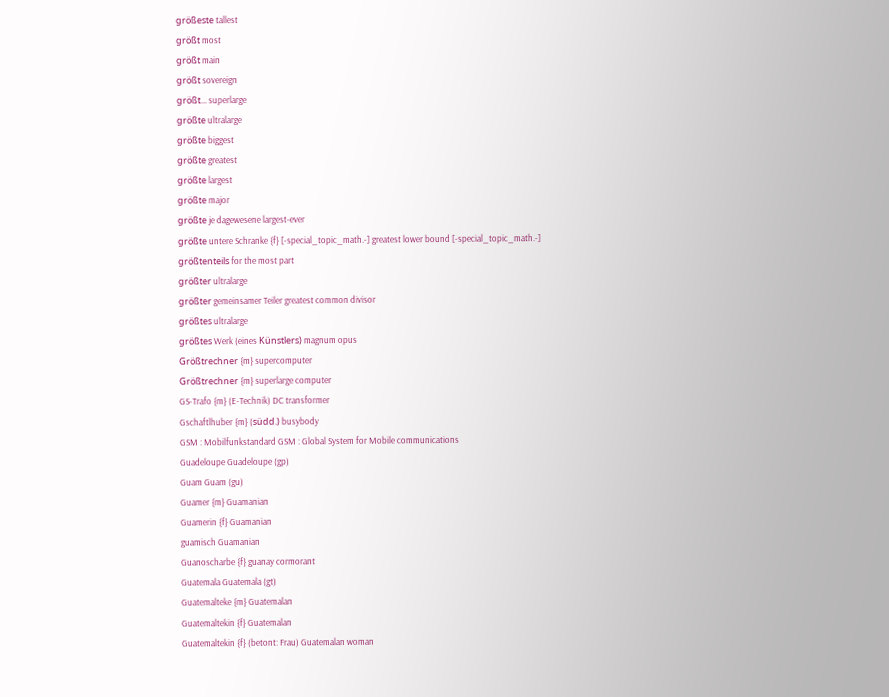größeste tallest
größt most
größt main
größt sovereign
größt... superlarge
größte ultralarge
größte biggest
größte greatest
größte largest
größte major
größte je dagewesene largest-ever
größte untere Schranke {f} [-special_topic_math.-] greatest lower bound [-special_topic_math.-]
größtenteils for the most part
größter ultralarge
größter gemeinsamer Teiler greatest common divisor
größtes ultralarge
größtes Werk (eines Künstlers) magnum opus
Größtrechner {m} supercomputer
Größtrechner {m} superlarge computer
GS-Trafo {m} (E-Technik) DC transformer
Gschaftlhuber {m} (südd.) busybody
GSM : Mobilfunkstandard GSM : Global System for Mobile communications
Guadeloupe Guadeloupe (gp)
Guam Guam (gu)
Guamer {m} Guamanian
Guamerin {f} Guamanian
guamisch Guamanian
Guanoscharbe {f} guanay cormorant
Guatemala Guatemala (gt)
Guatemalteke {m} Guatemalan
Guatemaltekin {f} Guatemalan
Guatemaltekin {f} (betont: Frau) Guatemalan woman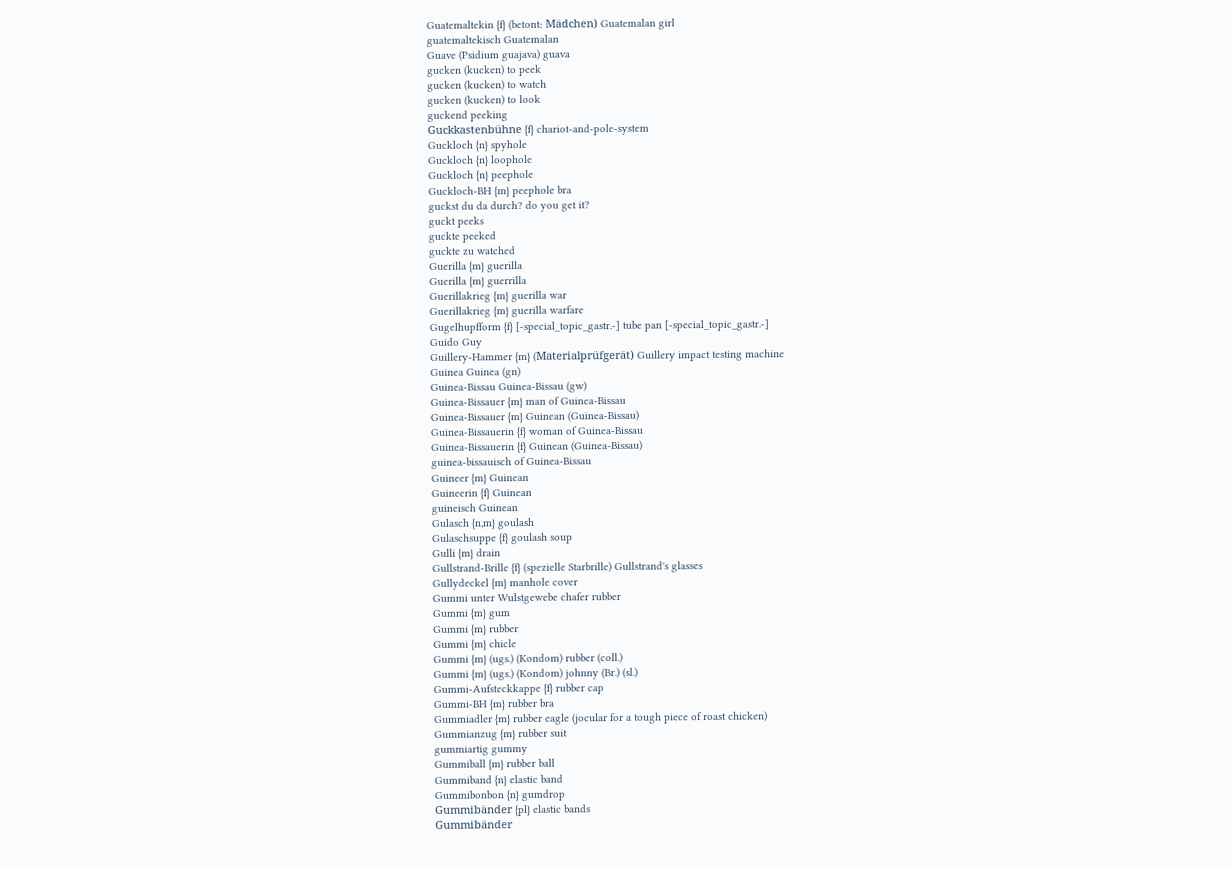Guatemaltekin {f} (betont: Mädchen) Guatemalan girl
guatemaltekisch Guatemalan
Guave (Psidium guajava) guava
gucken (kucken) to peek
gucken (kucken) to watch
gucken (kucken) to look
guckend peeking
Guckkastenbühne {f} chariot-and-pole-system
Guckloch {n} spyhole
Guckloch {n} loophole
Guckloch {n} peephole
Guckloch-BH {m} peephole bra
guckst du da durch? do you get it?
guckt peeks
guckte peeked
guckte zu watched
Guerilla {m} guerilla
Guerilla {m} guerrilla
Guerillakrieg {m} guerilla war
Guerillakrieg {m} guerilla warfare
Gugelhupfform {f} [-special_topic_gastr.-] tube pan [-special_topic_gastr.-]
Guido Guy
Guillery-Hammer {m} (Materialprüfgerät) Guillery impact testing machine
Guinea Guinea (gn)
Guinea-Bissau Guinea-Bissau (gw)
Guinea-Bissauer {m} man of Guinea-Bissau
Guinea-Bissauer {m} Guinean (Guinea-Bissau)
Guinea-Bissauerin {f} woman of Guinea-Bissau
Guinea-Bissauerin {f} Guinean (Guinea-Bissau)
guinea-bissauisch of Guinea-Bissau
Guineer {m} Guinean
Guineerin {f} Guinean
guineisch Guinean
Gulasch {n,m} goulash
Gulaschsuppe {f} goulash soup
Gulli {m} drain
Gullstrand-Brille {f} (spezielle Starbrille) Gullstrand's glasses
Gullydeckel {m} manhole cover
Gummi unter Wulstgewebe chafer rubber
Gummi {m} gum
Gummi {m} rubber
Gummi {m} chicle
Gummi {m} (ugs.) (Kondom) rubber (coll.)
Gummi {m} (ugs.) (Kondom) johnny (Br.) (sl.)
Gummi-Aufsteckkappe {f} rubber cap
Gummi-BH {m} rubber bra
Gummiadler {m} rubber eagle (jocular for a tough piece of roast chicken)
Gummianzug {m} rubber suit
gummiartig gummy
Gummiball {m} rubber ball
Gummiband {n} elastic band
Gummibonbon {n} gumdrop
Gummibänder {pl} elastic bands
Gummibänder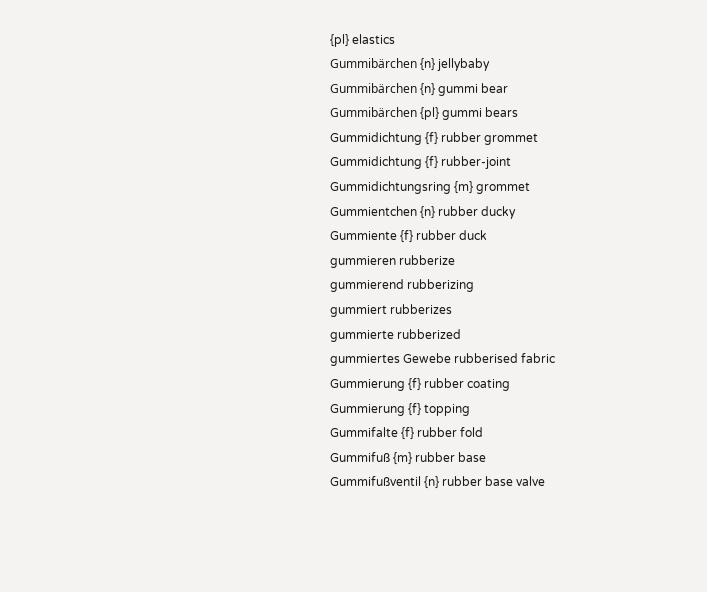{pl} elastics
Gummibärchen {n} jellybaby
Gummibärchen {n} gummi bear
Gummibärchen {pl} gummi bears
Gummidichtung {f} rubber grommet
Gummidichtung {f} rubber-joint
Gummidichtungsring {m} grommet
Gummientchen {n} rubber ducky
Gummiente {f} rubber duck
gummieren rubberize
gummierend rubberizing
gummiert rubberizes
gummierte rubberized
gummiertes Gewebe rubberised fabric
Gummierung {f} rubber coating
Gummierung {f} topping
Gummifalte {f} rubber fold
Gummifuß {m} rubber base
Gummifußventil {n} rubber base valve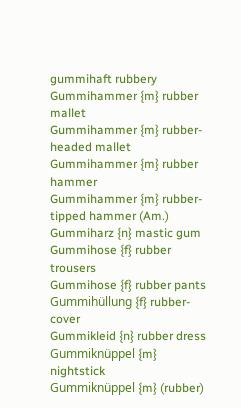gummihaft rubbery
Gummihammer {m} rubber mallet
Gummihammer {m} rubber-headed mallet
Gummihammer {m} rubber hammer
Gummihammer {m} rubber-tipped hammer (Am.)
Gummiharz {n} mastic gum
Gummihose {f} rubber trousers
Gummihose {f} rubber pants
Gummihüllung {f} rubber-cover
Gummikleid {n} rubber dress
Gummiknüppel {m} nightstick
Gummiknüppel {m} (rubber)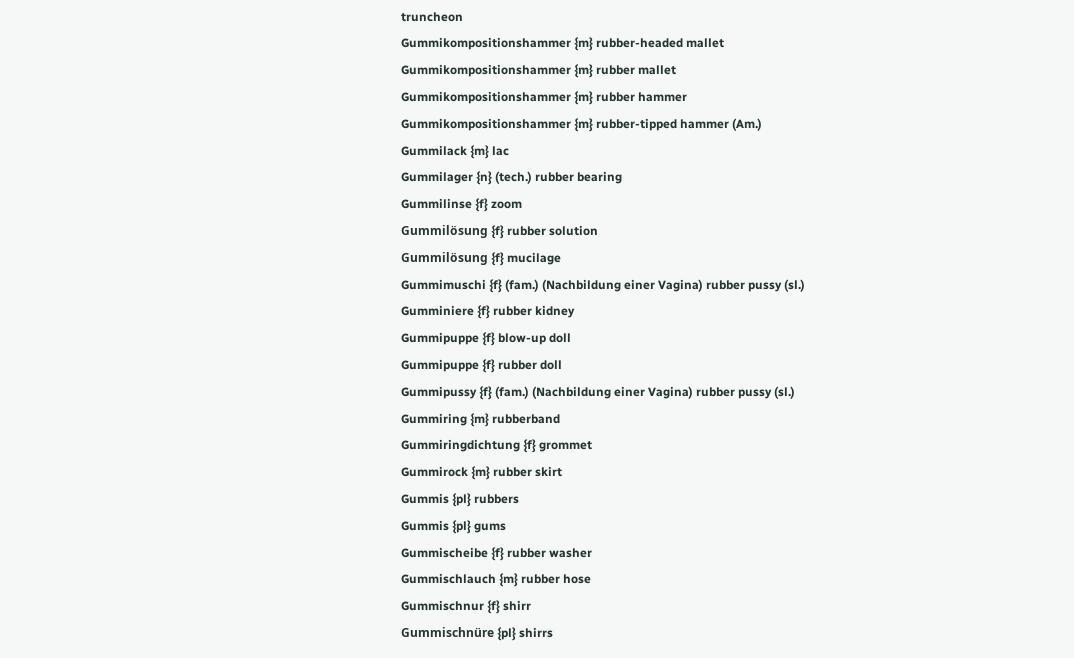truncheon
Gummikompositionshammer {m} rubber-headed mallet
Gummikompositionshammer {m} rubber mallet
Gummikompositionshammer {m} rubber hammer
Gummikompositionshammer {m} rubber-tipped hammer (Am.)
Gummilack {m} lac
Gummilager {n} (tech.) rubber bearing
Gummilinse {f} zoom
Gummilösung {f} rubber solution
Gummilösung {f} mucilage
Gummimuschi {f} (fam.) (Nachbildung einer Vagina) rubber pussy (sl.)
Gumminiere {f} rubber kidney
Gummipuppe {f} blow-up doll
Gummipuppe {f} rubber doll
Gummipussy {f} (fam.) (Nachbildung einer Vagina) rubber pussy (sl.)
Gummiring {m} rubberband
Gummiringdichtung {f} grommet
Gummirock {m} rubber skirt
Gummis {pl} rubbers
Gummis {pl} gums
Gummischeibe {f} rubber washer
Gummischlauch {m} rubber hose
Gummischnur {f} shirr
Gummischnüre {pl} shirrs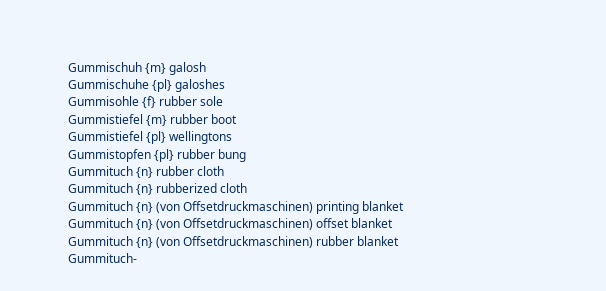Gummischuh {m} galosh
Gummischuhe {pl} galoshes
Gummisohle {f} rubber sole
Gummistiefel {m} rubber boot
Gummistiefel {pl} wellingtons
Gummistopfen {pl} rubber bung
Gummituch {n} rubber cloth
Gummituch {n} rubberized cloth
Gummituch {n} (von Offsetdruckmaschinen) printing blanket
Gummituch {n} (von Offsetdruckmaschinen) offset blanket
Gummituch {n} (von Offsetdruckmaschinen) rubber blanket
Gummituch-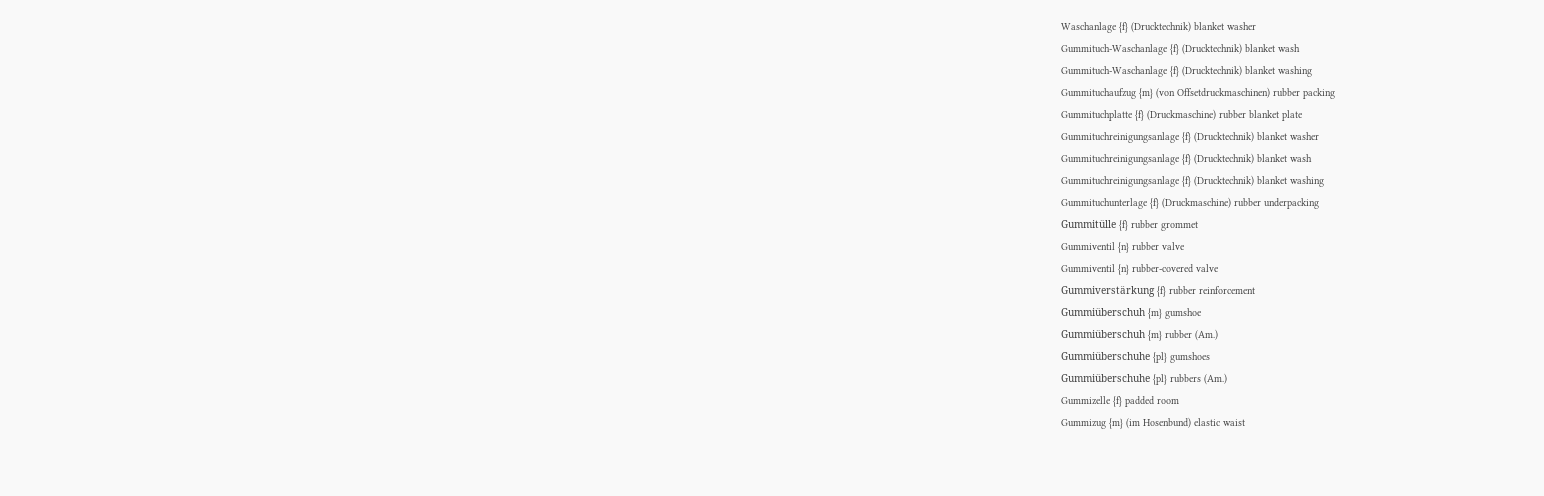Waschanlage {f} (Drucktechnik) blanket washer
Gummituch-Waschanlage {f} (Drucktechnik) blanket wash
Gummituch-Waschanlage {f} (Drucktechnik) blanket washing
Gummituchaufzug {m} (von Offsetdruckmaschinen) rubber packing
Gummituchplatte {f} (Druckmaschine) rubber blanket plate
Gummituchreinigungsanlage {f} (Drucktechnik) blanket washer
Gummituchreinigungsanlage {f} (Drucktechnik) blanket wash
Gummituchreinigungsanlage {f} (Drucktechnik) blanket washing
Gummituchunterlage {f} (Druckmaschine) rubber underpacking
Gummitülle {f} rubber grommet
Gummiventil {n} rubber valve
Gummiventil {n} rubber-covered valve
Gummiverstärkung {f} rubber reinforcement
Gummiüberschuh {m} gumshoe
Gummiüberschuh {m} rubber (Am.)
Gummiüberschuhe {pl} gumshoes
Gummiüberschuhe {pl} rubbers (Am.)
Gummizelle {f} padded room
Gummizug {m} (im Hosenbund) elastic waist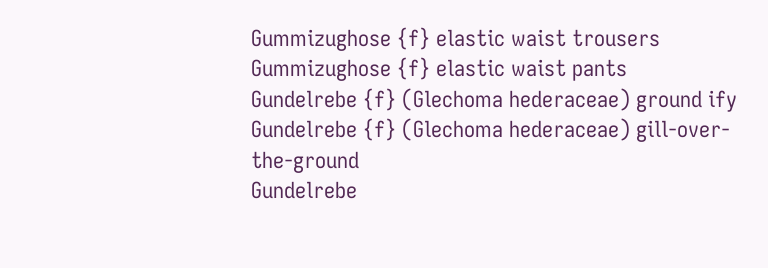Gummizughose {f} elastic waist trousers
Gummizughose {f} elastic waist pants
Gundelrebe {f} (Glechoma hederaceae) ground ify
Gundelrebe {f} (Glechoma hederaceae) gill-over-the-ground
Gundelrebe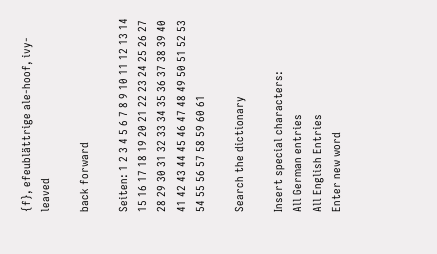{f}, efeublättrige ale-hoof, ivy-leaved

back forward

Seiten: 1 2 3 4 5 6 7 8 9 10 11 12 13 14 15 16 17 18 19 20 21 22 23 24 25 26 27 28 29 30 31 32 33 34 35 36 37 38 39 40 41 42 43 44 45 46 47 48 49 50 51 52 53 54 55 56 57 58 59 60 61

Search the dictionary

Insert special characters:
All German entries
All English Entries
Enter new word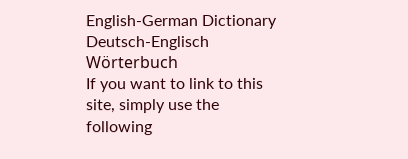English-German Dictionary Deutsch-Englisch Wörterbuch
If you want to link to this site, simply use the following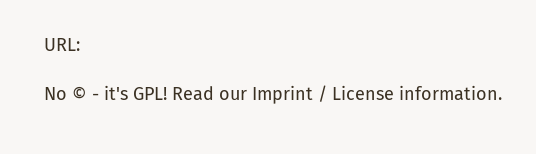URL:

No © - it's GPL! Read our Imprint / License information.